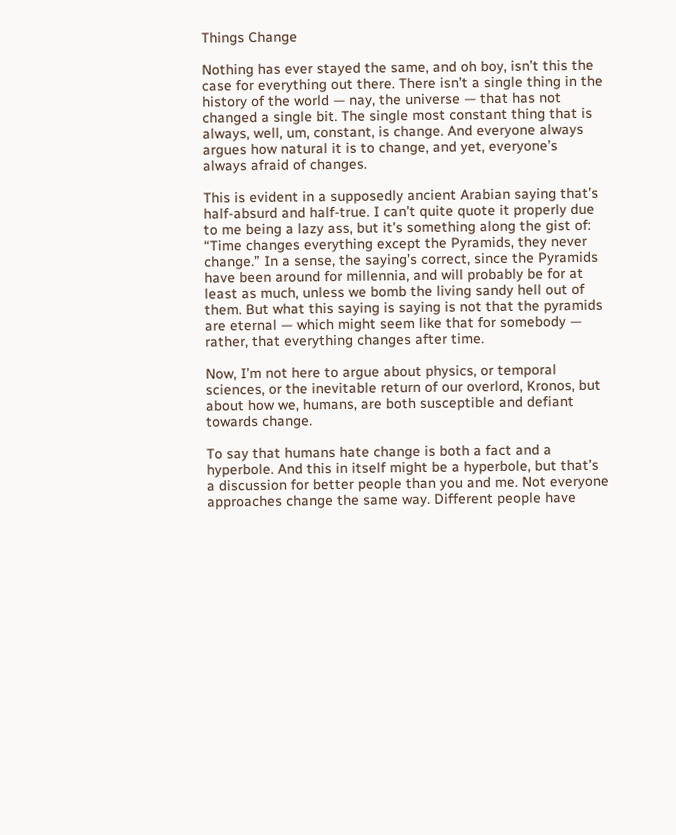Things Change

Nothing has ever stayed the same, and oh boy, isn’t this the case for everything out there. There isn’t a single thing in the history of the world — nay, the universe — that has not changed a single bit. The single most constant thing that is always, well, um, constant, is change. And everyone always argues how natural it is to change, and yet, everyone’s always afraid of changes.

This is evident in a supposedly ancient Arabian saying that’s half-absurd and half-true. I can’t quite quote it properly due to me being a lazy ass, but it’s something along the gist of: “Time changes everything except the Pyramids, they never change.” In a sense, the saying’s correct, since the Pyramids have been around for millennia, and will probably be for at least as much, unless we bomb the living sandy hell out of them. But what this saying is saying is not that the pyramids are eternal — which might seem like that for somebody — rather, that everything changes after time.

Now, I’m not here to argue about physics, or temporal sciences, or the inevitable return of our overlord, Kronos, but about how we, humans, are both susceptible and defiant towards change.

To say that humans hate change is both a fact and a hyperbole. And this in itself might be a hyperbole, but that’s a discussion for better people than you and me. Not everyone approaches change the same way. Different people have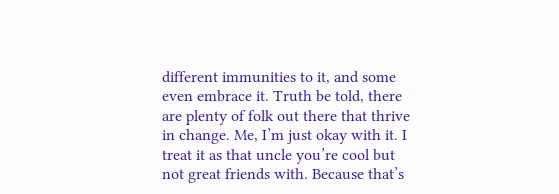different immunities to it, and some even embrace it. Truth be told, there are plenty of folk out there that thrive in change. Me, I’m just okay with it. I treat it as that uncle you’re cool but not great friends with. Because that’s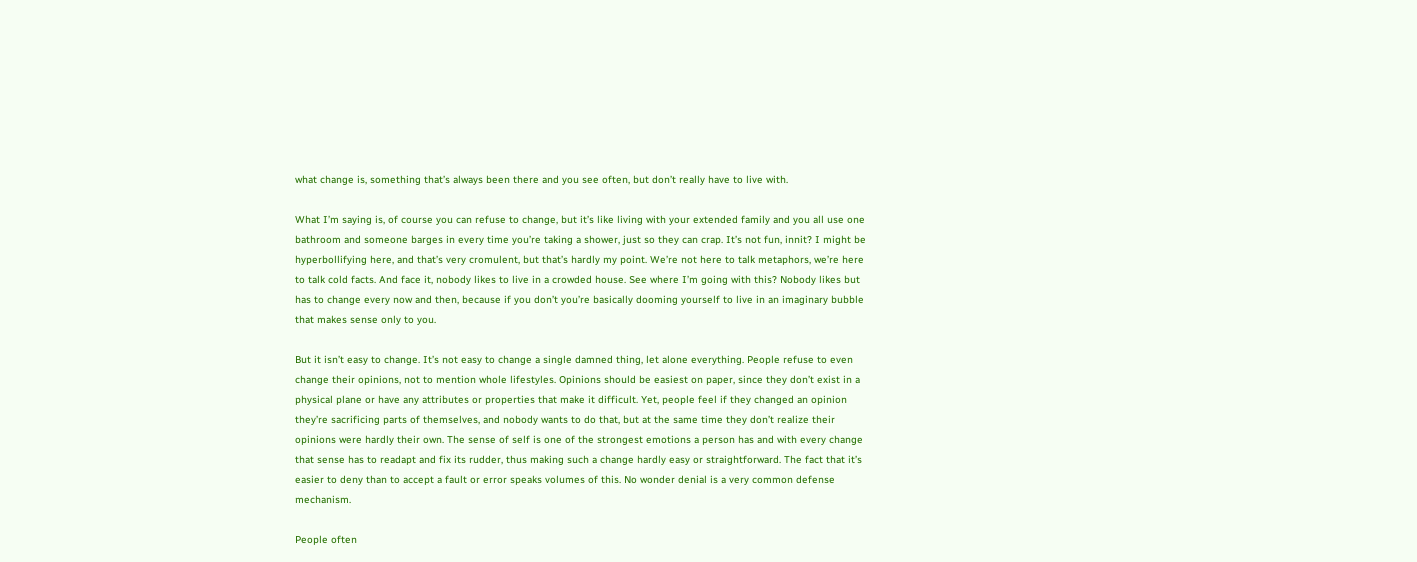what change is, something that’s always been there and you see often, but don’t really have to live with.

What I’m saying is, of course you can refuse to change, but it’s like living with your extended family and you all use one bathroom and someone barges in every time you’re taking a shower, just so they can crap. It’s not fun, innit? I might be hyperbollifying here, and that’s very cromulent, but that’s hardly my point. We’re not here to talk metaphors, we’re here to talk cold facts. And face it, nobody likes to live in a crowded house. See where I’m going with this? Nobody likes but has to change every now and then, because if you don’t you’re basically dooming yourself to live in an imaginary bubble that makes sense only to you.

But it isn’t easy to change. It’s not easy to change a single damned thing, let alone everything. People refuse to even change their opinions, not to mention whole lifestyles. Opinions should be easiest on paper, since they don’t exist in a physical plane or have any attributes or properties that make it difficult. Yet, people feel if they changed an opinion they’re sacrificing parts of themselves, and nobody wants to do that, but at the same time they don’t realize their opinions were hardly their own. The sense of self is one of the strongest emotions a person has and with every change that sense has to readapt and fix its rudder, thus making such a change hardly easy or straightforward. The fact that it’s easier to deny than to accept a fault or error speaks volumes of this. No wonder denial is a very common defense mechanism.

People often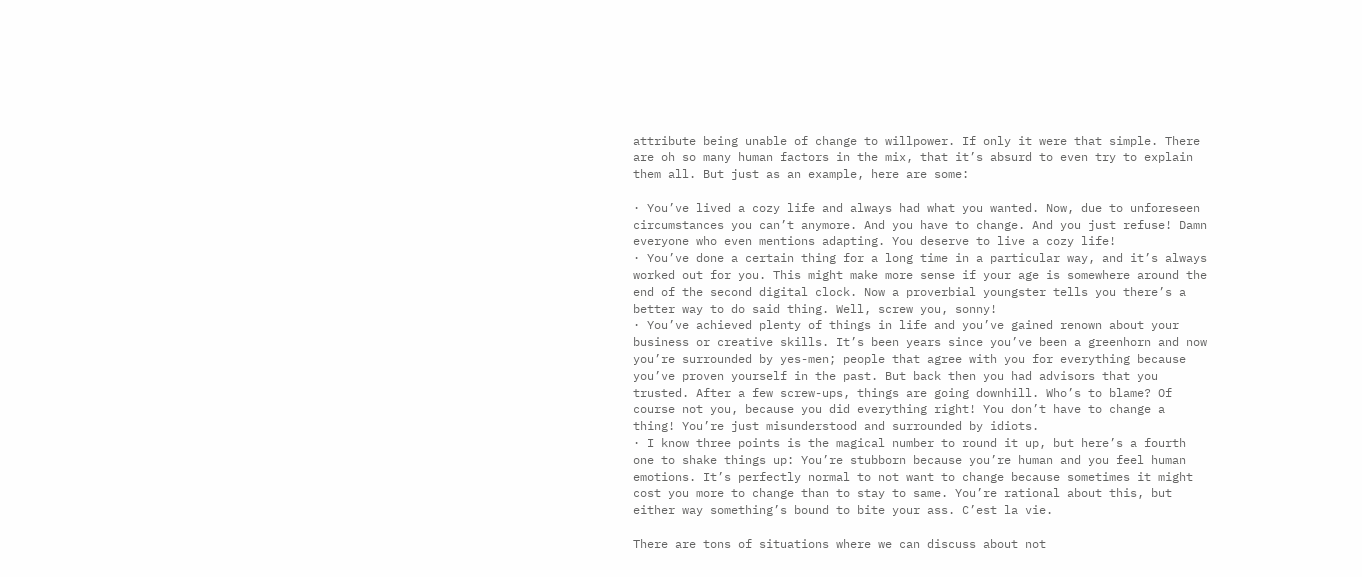attribute being unable of change to willpower. If only it were that simple. There are oh so many human factors in the mix, that it’s absurd to even try to explain them all. But just as an example, here are some:

· You’ve lived a cozy life and always had what you wanted. Now, due to unforeseen circumstances you can’t anymore. And you have to change. And you just refuse! Damn everyone who even mentions adapting. You deserve to live a cozy life!
· You’ve done a certain thing for a long time in a particular way, and it’s always worked out for you. This might make more sense if your age is somewhere around the end of the second digital clock. Now a proverbial youngster tells you there’s a better way to do said thing. Well, screw you, sonny!
· You’ve achieved plenty of things in life and you’ve gained renown about your business or creative skills. It’s been years since you’ve been a greenhorn and now you’re surrounded by yes-men; people that agree with you for everything because you’ve proven yourself in the past. But back then you had advisors that you trusted. After a few screw-ups, things are going downhill. Who’s to blame? Of course not you, because you did everything right! You don’t have to change a thing! You’re just misunderstood and surrounded by idiots.
· I know three points is the magical number to round it up, but here’s a fourth one to shake things up: You’re stubborn because you’re human and you feel human emotions. It’s perfectly normal to not want to change because sometimes it might cost you more to change than to stay to same. You’re rational about this, but either way something’s bound to bite your ass. C’est la vie.

There are tons of situations where we can discuss about not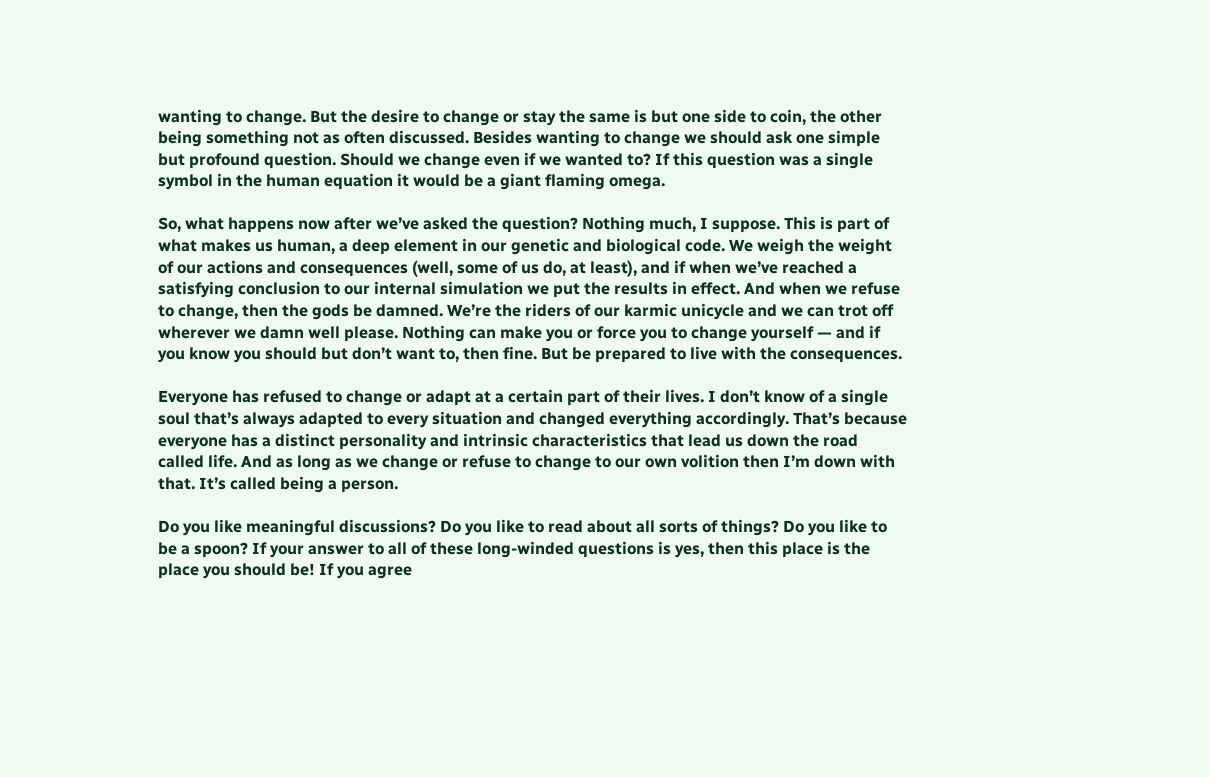wanting to change. But the desire to change or stay the same is but one side to coin, the other being something not as often discussed. Besides wanting to change we should ask one simple but profound question. Should we change even if we wanted to? If this question was a single symbol in the human equation it would be a giant flaming omega.

So, what happens now after we’ve asked the question? Nothing much, I suppose. This is part of what makes us human, a deep element in our genetic and biological code. We weigh the weight of our actions and consequences (well, some of us do, at least), and if when we’ve reached a satisfying conclusion to our internal simulation we put the results in effect. And when we refuse to change, then the gods be damned. We’re the riders of our karmic unicycle and we can trot off wherever we damn well please. Nothing can make you or force you to change yourself — and if you know you should but don’t want to, then fine. But be prepared to live with the consequences.

Everyone has refused to change or adapt at a certain part of their lives. I don’t know of a single soul that’s always adapted to every situation and changed everything accordingly. That’s because everyone has a distinct personality and intrinsic characteristics that lead us down the road called life. And as long as we change or refuse to change to our own volition then I’m down with that. It’s called being a person.

Do you like meaningful discussions? Do you like to read about all sorts of things? Do you like to be a spoon? If your answer to all of these long-winded questions is yes, then this place is the place you should be! If you agree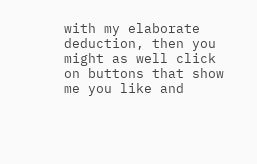with my elaborate deduction, then you might as well click on buttons that show me you like and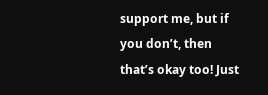support me, but if you don’t, then that’s okay too! Just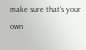make sure that’s your own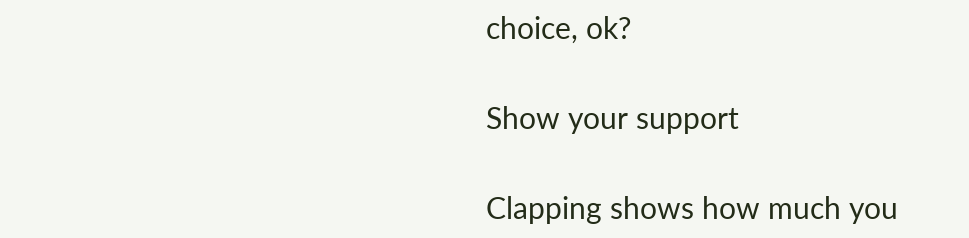choice, ok?

Show your support

Clapping shows how much you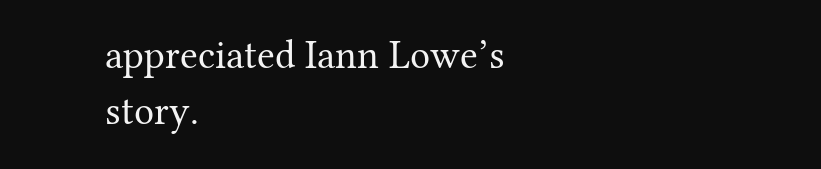appreciated Iann Lowe’s story.